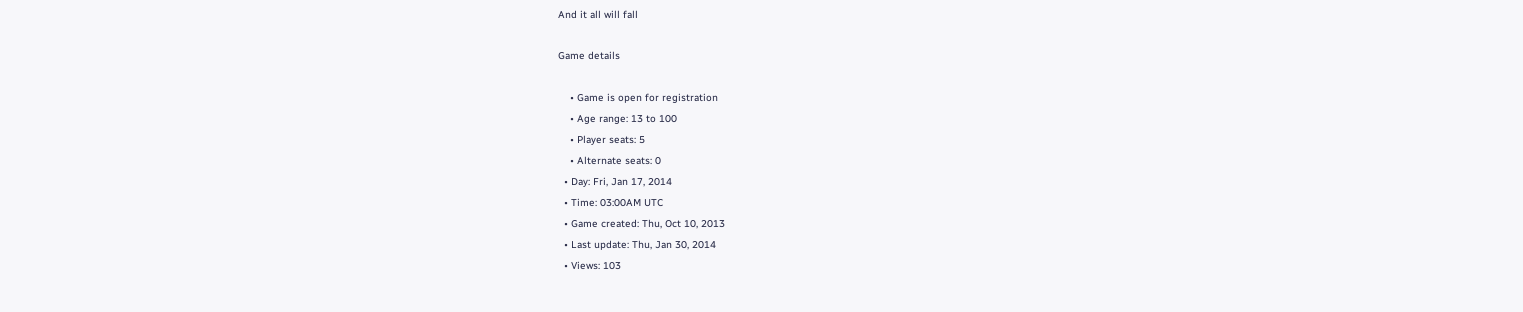And it all will fall

Game details

    • Game is open for registration
    • Age range: 13 to 100
    • Player seats: 5
    • Alternate seats: 0
  • Day: Fri, Jan 17, 2014
  • Time: 03:00AM UTC
  • Game created: Thu, Oct 10, 2013
  • Last update: Thu, Jan 30, 2014
  • Views: 103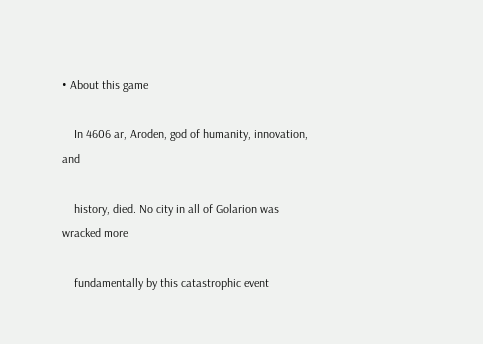• About this game

    In 4606 ar, Aroden, god of humanity, innovation, and

    history, died. No city in all of Golarion was wracked more

    fundamentally by this catastrophic event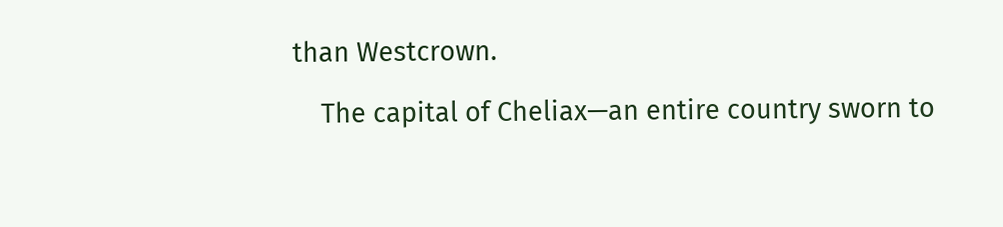than Westcrown.

    The capital of Cheliax—an entire country sworn to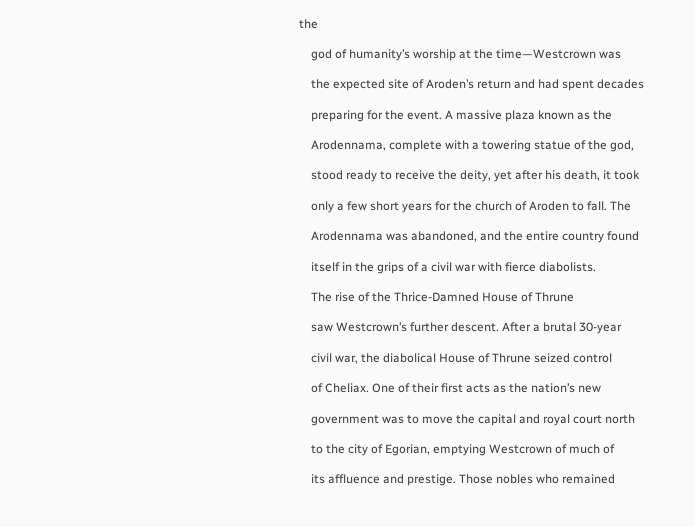the

    god of humanity’s worship at the time—Westcrown was

    the expected site of Aroden’s return and had spent decades

    preparing for the event. A massive plaza known as the

    Arodennama, complete with a towering statue of the god,

    stood ready to receive the deity, yet after his death, it took

    only a few short years for the church of Aroden to fall. The

    Arodennama was abandoned, and the entire country found

    itself in the grips of a civil war with fierce diabolists.

    The rise of the Thrice-Damned House of Thrune

    saw Westcrown’s further descent. After a brutal 30-year

    civil war, the diabolical House of Thrune seized control

    of Cheliax. One of their first acts as the nation’s new

    government was to move the capital and royal court north

    to the city of Egorian, emptying Westcrown of much of

    its affluence and prestige. Those nobles who remained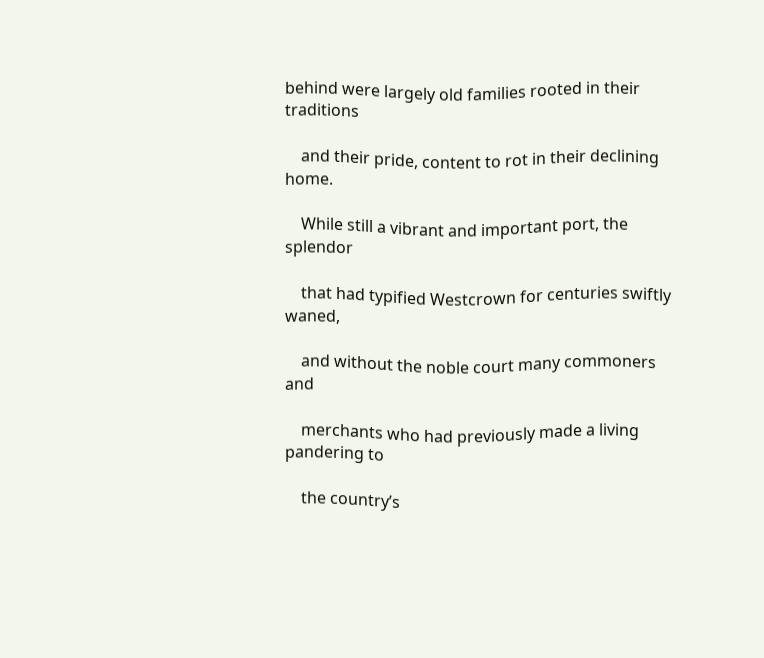behind were largely old families rooted in their traditions

    and their pride, content to rot in their declining home.

    While still a vibrant and important port, the splendor

    that had typified Westcrown for centuries swiftly waned,

    and without the noble court many commoners and

    merchants who had previously made a living pandering to

    the country’s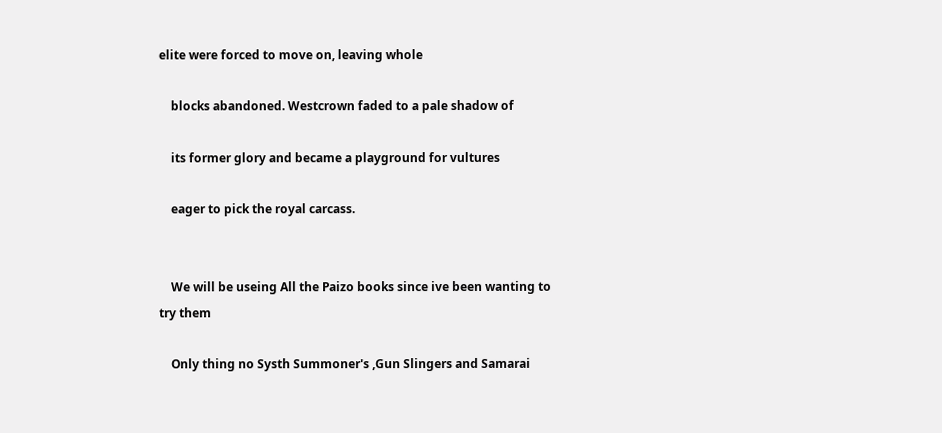elite were forced to move on, leaving whole

    blocks abandoned. Westcrown faded to a pale shadow of

    its former glory and became a playground for vultures

    eager to pick the royal carcass.


    We will be useing All the Paizo books since ive been wanting to try them

    Only thing no Systh Summoner's ,Gun Slingers and Samarai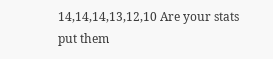14,14,14,13,12,10 Are your stats put them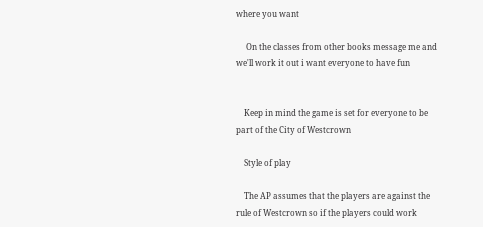where you want

     On the classes from other books message me and we'll work it out i want everyone to have fun


    Keep in mind the game is set for everyone to be part of the City of Westcrown

    Style of play

    The AP assumes that the players are against the rule of Westcrown so if the players could work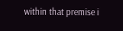within that premise i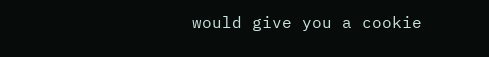would give you a cookie